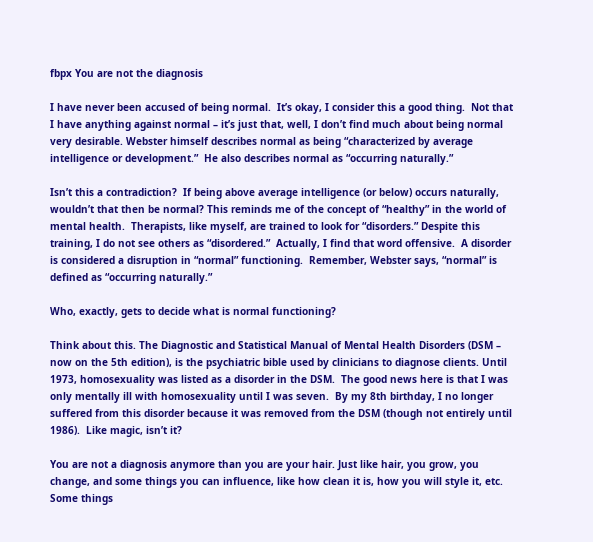fbpx You are not the diagnosis

I have never been accused of being normal.  It’s okay, I consider this a good thing.  Not that I have anything against normal – it’s just that, well, I don’t find much about being normal very desirable. Webster himself describes normal as being “characterized by average intelligence or development.”  He also describes normal as “occurring naturally.”

Isn’t this a contradiction?  If being above average intelligence (or below) occurs naturally, wouldn’t that then be normal? This reminds me of the concept of “healthy” in the world of mental health.  Therapists, like myself, are trained to look for “disorders.” Despite this training, I do not see others as “disordered.”  Actually, I find that word offensive.  A disorder is considered a disruption in “normal” functioning.  Remember, Webster says, “normal” is defined as “occurring naturally.”

Who, exactly, gets to decide what is normal functioning?

Think about this. The Diagnostic and Statistical Manual of Mental Health Disorders (DSM – now on the 5th edition), is the psychiatric bible used by clinicians to diagnose clients. Until 1973, homosexuality was listed as a disorder in the DSM.  The good news here is that I was only mentally ill with homosexuality until I was seven.  By my 8th birthday, I no longer suffered from this disorder because it was removed from the DSM (though not entirely until 1986).  Like magic, isn’t it?

You are not a diagnosis anymore than you are your hair. Just like hair, you grow, you change, and some things you can influence, like how clean it is, how you will style it, etc. Some things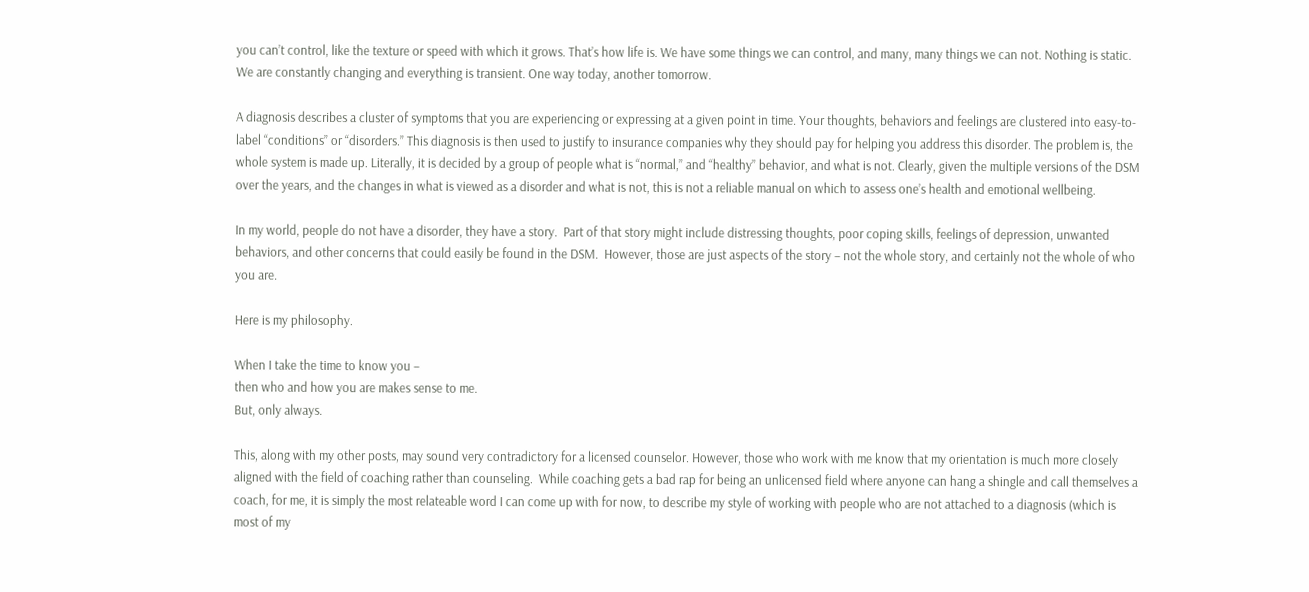you can’t control, like the texture or speed with which it grows. That’s how life is. We have some things we can control, and many, many things we can not. Nothing is static. We are constantly changing and everything is transient. One way today, another tomorrow.

A diagnosis describes a cluster of symptoms that you are experiencing or expressing at a given point in time. Your thoughts, behaviors and feelings are clustered into easy-to-label “conditions” or “disorders.” This diagnosis is then used to justify to insurance companies why they should pay for helping you address this disorder. The problem is, the whole system is made up. Literally, it is decided by a group of people what is “normal,” and “healthy” behavior, and what is not. Clearly, given the multiple versions of the DSM over the years, and the changes in what is viewed as a disorder and what is not, this is not a reliable manual on which to assess one’s health and emotional wellbeing.

In my world, people do not have a disorder, they have a story.  Part of that story might include distressing thoughts, poor coping skills, feelings of depression, unwanted behaviors, and other concerns that could easily be found in the DSM.  However, those are just aspects of the story – not the whole story, and certainly not the whole of who you are.

Here is my philosophy.

When I take the time to know you –
then who and how you are makes sense to me.
But, only always.

This, along with my other posts, may sound very contradictory for a licensed counselor. However, those who work with me know that my orientation is much more closely aligned with the field of coaching rather than counseling.  While coaching gets a bad rap for being an unlicensed field where anyone can hang a shingle and call themselves a coach, for me, it is simply the most relateable word I can come up with for now, to describe my style of working with people who are not attached to a diagnosis (which is most of my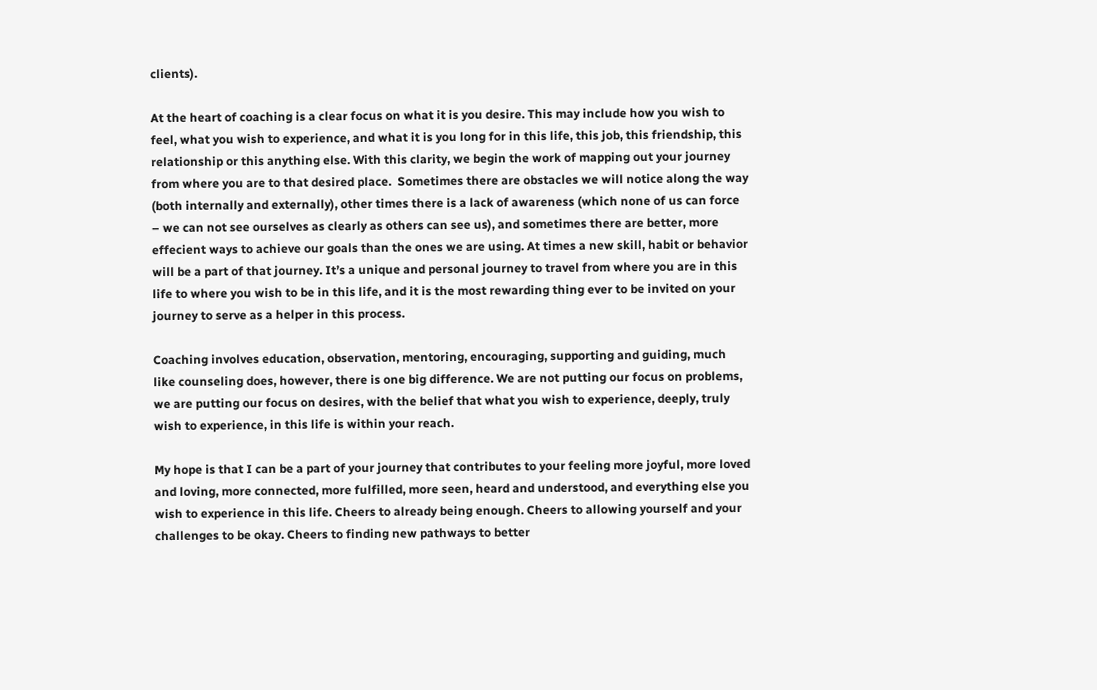clients).

At the heart of coaching is a clear focus on what it is you desire. This may include how you wish to feel, what you wish to experience, and what it is you long for in this life, this job, this friendship, this relationship or this anything else. With this clarity, we begin the work of mapping out your journey from where you are to that desired place.  Sometimes there are obstacles we will notice along the way (both internally and externally), other times there is a lack of awareness (which none of us can force – we can not see ourselves as clearly as others can see us), and sometimes there are better, more effecient ways to achieve our goals than the ones we are using. At times a new skill, habit or behavior will be a part of that journey. It’s a unique and personal journey to travel from where you are in this life to where you wish to be in this life, and it is the most rewarding thing ever to be invited on your journey to serve as a helper in this process.

Coaching involves education, observation, mentoring, encouraging, supporting and guiding, much like counseling does, however, there is one big difference. We are not putting our focus on problems, we are putting our focus on desires, with the belief that what you wish to experience, deeply, truly wish to experience, in this life is within your reach.

My hope is that I can be a part of your journey that contributes to your feeling more joyful, more loved and loving, more connected, more fulfilled, more seen, heard and understood, and everything else you wish to experience in this life. Cheers to already being enough. Cheers to allowing yourself and your challenges to be okay. Cheers to finding new pathways to better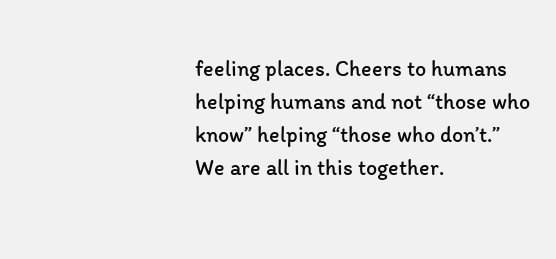feeling places. Cheers to humans helping humans and not “those who know” helping “those who don’t.”  We are all in this together.